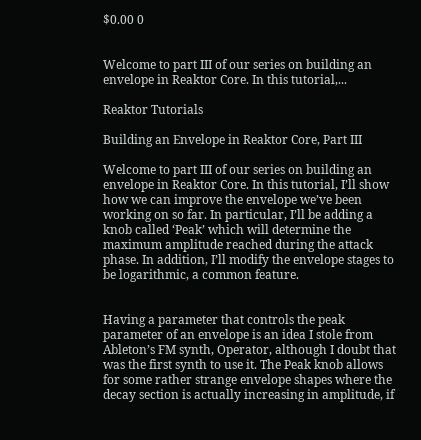$0.00 0


Welcome to part III of our series on building an envelope in Reaktor Core. In this tutorial,...

Reaktor Tutorials

Building an Envelope in Reaktor Core, Part III

Welcome to part III of our series on building an envelope in Reaktor Core. In this tutorial, I’ll show how we can improve the envelope we’ve been working on so far. In particular, I’ll be adding a knob called ‘Peak’ which will determine the maximum amplitude reached during the attack phase. In addition, I’ll modify the envelope stages to be logarithmic, a common feature.


Having a parameter that controls the peak parameter of an envelope is an idea I stole from Ableton’s FM synth, Operator, although I doubt that was the first synth to use it. The Peak knob allows for some rather strange envelope shapes where the decay section is actually increasing in amplitude, if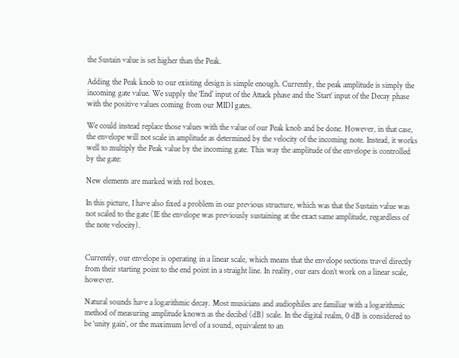the Sustain value is set higher than the Peak.

Adding the Peak knob to our existing design is simple enough. Currently, the peak amplitude is simply the incoming gate value. We supply the ‘End’ input of the Attack phase and the ‘Start’ input of the Decay phase with the positive values coming from our MIDI gates.

We could instead replace those values with the value of our Peak knob and be done. However, in that case, the envelope will not scale in amplitude as determined by the velocity of the incoming note. Instead, it works well to multiply the Peak value by the incoming gate. This way the amplitude of the envelope is controlled by the gate:

New elements are marked with red boxes.

In this picture, I have also fixed a problem in our previous structure, which was that the Sustain value was not scaled to the gate (IE the envelope was previously sustaining at the exact same amplitude, regardless of the note velocity).


Currently, our envelope is operating in a linear scale, which means that the envelope sections travel directly from their starting point to the end point in a straight line. In reality, our ears don’t work on a linear scale, however.

Natural sounds have a logarithmic decay. Most musicians and audiophiles are familiar with a logarithmic method of measuring amplitude known as the decibel (dB) scale. In the digital realm, 0 dB is considered to be ‘unity gain’, or the maximum level of a sound, equivalent to an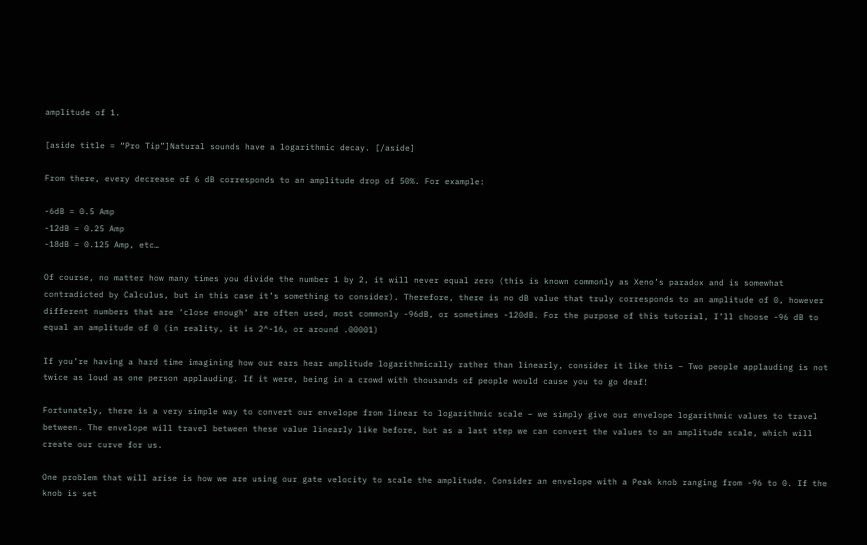amplitude of 1.

[aside title = “Pro Tip”]Natural sounds have a logarithmic decay. [/aside]

From there, every decrease of 6 dB corresponds to an amplitude drop of 50%. For example:

-6dB = 0.5 Amp
-12dB = 0.25 Amp
-18dB = 0.125 Amp, etc…

Of course, no matter how many times you divide the number 1 by 2, it will never equal zero (this is known commonly as Xeno’s paradox and is somewhat contradicted by Calculus, but in this case it’s something to consider). Therefore, there is no dB value that truly corresponds to an amplitude of 0, however different numbers that are ‘close enough’ are often used, most commonly -96dB, or sometimes -120dB. For the purpose of this tutorial, I’ll choose -96 dB to equal an amplitude of 0 (in reality, it is 2^-16, or around .00001)

If you’re having a hard time imagining how our ears hear amplitude logarithmically rather than linearly, consider it like this – Two people applauding is not twice as loud as one person applauding. If it were, being in a crowd with thousands of people would cause you to go deaf!

Fortunately, there is a very simple way to convert our envelope from linear to logarithmic scale – we simply give our envelope logarithmic values to travel between. The envelope will travel between these value linearly like before, but as a last step we can convert the values to an amplitude scale, which will create our curve for us.

One problem that will arise is how we are using our gate velocity to scale the amplitude. Consider an envelope with a Peak knob ranging from -96 to 0. If the knob is set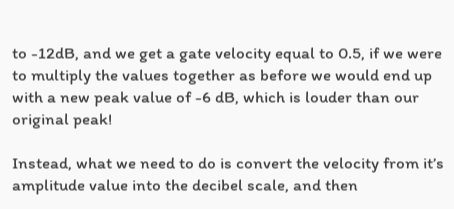to -12dB, and we get a gate velocity equal to 0.5, if we were to multiply the values together as before we would end up with a new peak value of -6 dB, which is louder than our original peak!

Instead, what we need to do is convert the velocity from it’s amplitude value into the decibel scale, and then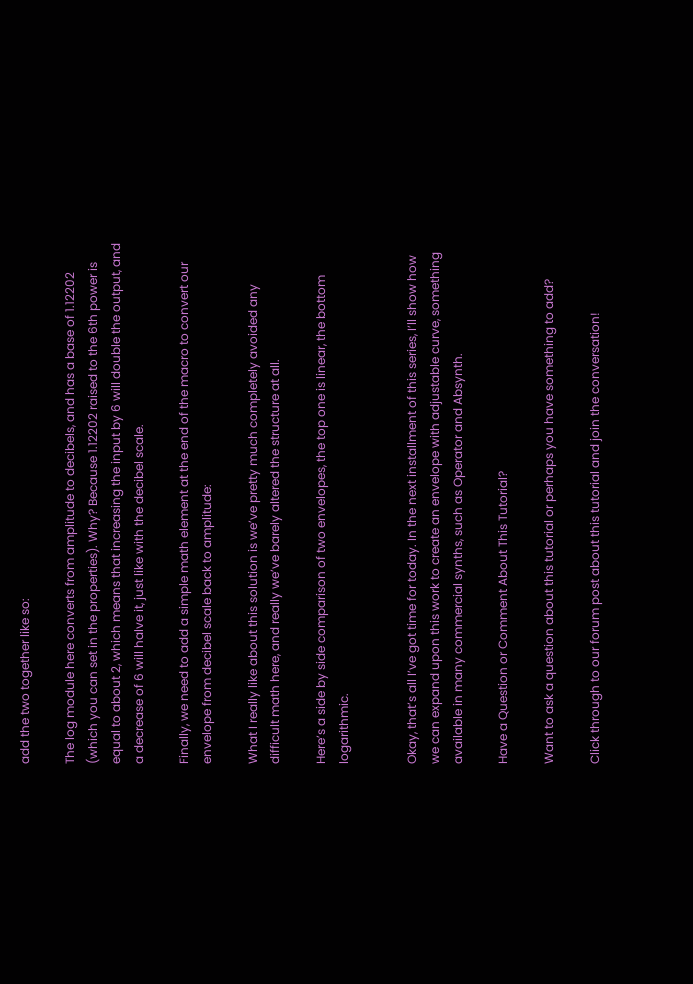add the two together like so:

The log module here converts from amplitude to decibels, and has a base of 1.12202 (which you can set in the properties). Why? Because 1.12202 raised to the 6th power is equal to about 2, which means that increasing the input by 6 will double the output, and a decrease of 6 will halve it, just like with the decibel scale.

Finally, we need to add a simple math element at the end of the macro to convert our envelope from decibel scale back to amplitude:

What I really like about this solution is we’ve pretty much completely avoided any difficult math here, and really we’ve barely altered the structure at all.

Here’s a side by side comparison of two envelopes, the top one is linear, the bottom logarithmic.


Okay, that’s all I’ve got time for today. In the next installment of this series, I’ll show how we can expand upon this work to create an envelope with adjustable curve, something available in many commercial synths, such as Operator and Absynth.

Have a Question or Comment About This Tutorial?

Want to ask a question about this tutorial or perhaps you have something to add?

Click through to our forum post about this tutorial and join the conversation!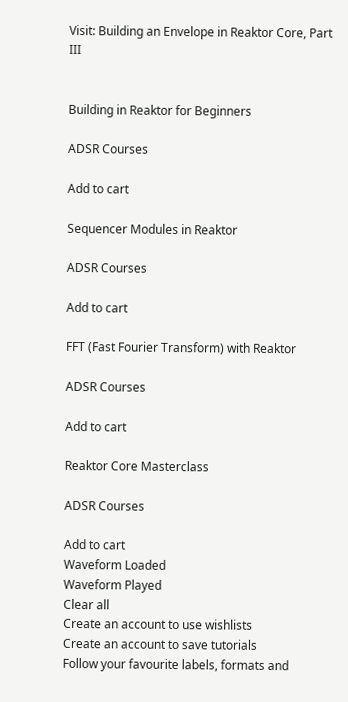Visit: Building an Envelope in Reaktor Core, Part III


Building in Reaktor for Beginners

ADSR Courses

Add to cart

Sequencer Modules in Reaktor

ADSR Courses

Add to cart

FFT (Fast Fourier Transform) with Reaktor

ADSR Courses

Add to cart

Reaktor Core Masterclass

ADSR Courses

Add to cart
Waveform Loaded
Waveform Played
Clear all
Create an account to use wishlists
Create an account to save tutorials
Follow your favourite labels, formats and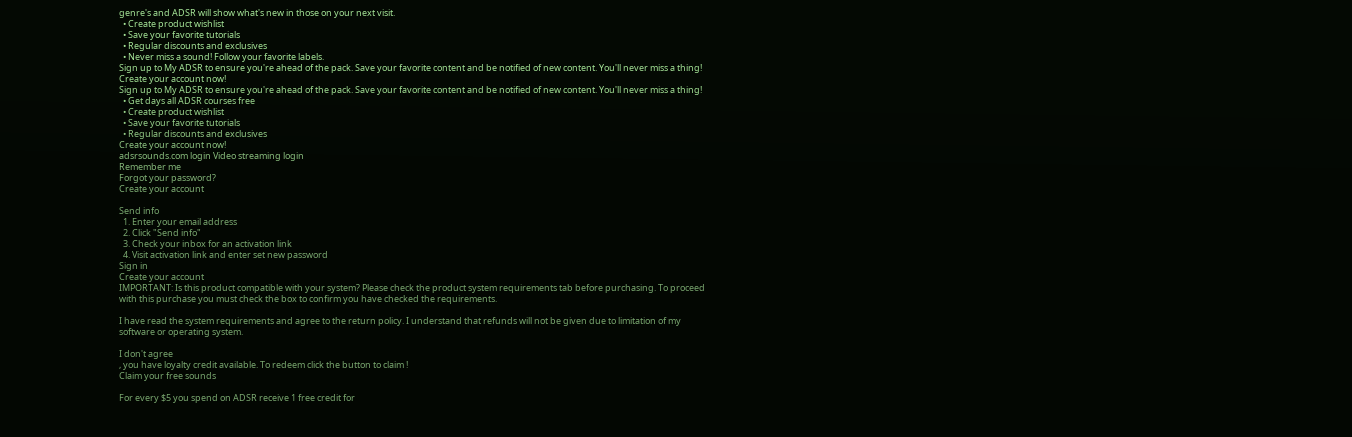genre's and ADSR will show what's new in those on your next visit.
  • Create product wishlist
  • Save your favorite tutorials
  • Regular discounts and exclusives
  • Never miss a sound! Follow your favorite labels.
Sign up to My ADSR to ensure you're ahead of the pack. Save your favorite content and be notified of new content. You'll never miss a thing!
Create your account now!
Sign up to My ADSR to ensure you're ahead of the pack. Save your favorite content and be notified of new content. You'll never miss a thing!
  • Get days all ADSR courses free
  • Create product wishlist
  • Save your favorite tutorials
  • Regular discounts and exclusives
Create your account now!
adsrsounds.com login Video streaming login
Remember me
Forgot your password?
Create your account

Send info
  1. Enter your email address
  2. Click "Send info"
  3. Check your inbox for an activation link
  4. Visit activation link and enter set new password
Sign in
Create your account
IMPORTANT: Is this product compatible with your system? Please check the product system requirements tab before purchasing. To proceed with this purchase you must check the box to confirm you have checked the requirements.

I have read the system requirements and agree to the return policy. I understand that refunds will not be given due to limitation of my software or operating system.

I don't agree
, you have loyalty credit available. To redeem click the button to claim !
Claim your free sounds

For every $5 you spend on ADSR receive 1 free credit for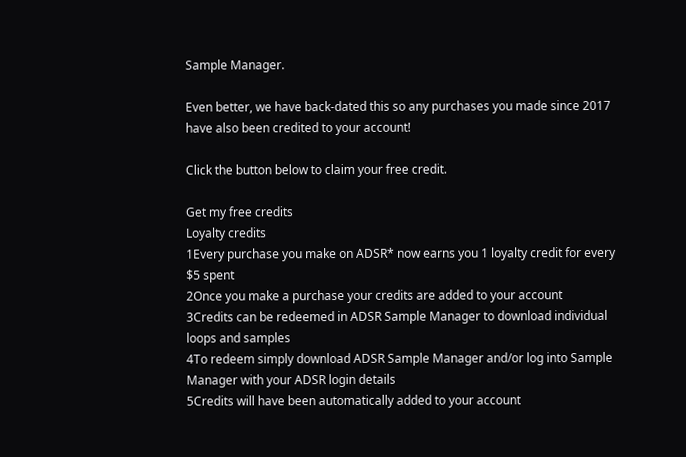Sample Manager.

Even better, we have back-dated this so any purchases you made since 2017 have also been credited to your account!

Click the button below to claim your free credit.

Get my free credits
Loyalty credits
1Every purchase you make on ADSR* now earns you 1 loyalty credit for every $5 spent
2Once you make a purchase your credits are added to your account
3Credits can be redeemed in ADSR Sample Manager to download individual loops and samples
4To redeem simply download ADSR Sample Manager and/or log into Sample Manager with your ADSR login details
5Credits will have been automatically added to your account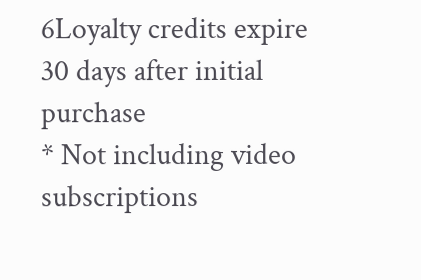6Loyalty credits expire 30 days after initial purchase
* Not including video subscriptions